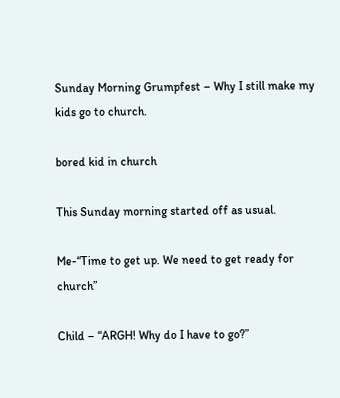Sunday Morning Grumpfest – Why I still make my kids go to church.

bored kid in church

This Sunday morning started off as usual.

Me-“Time to get up. We need to get ready for church”

Child – “ARGH! Why do I have to go?”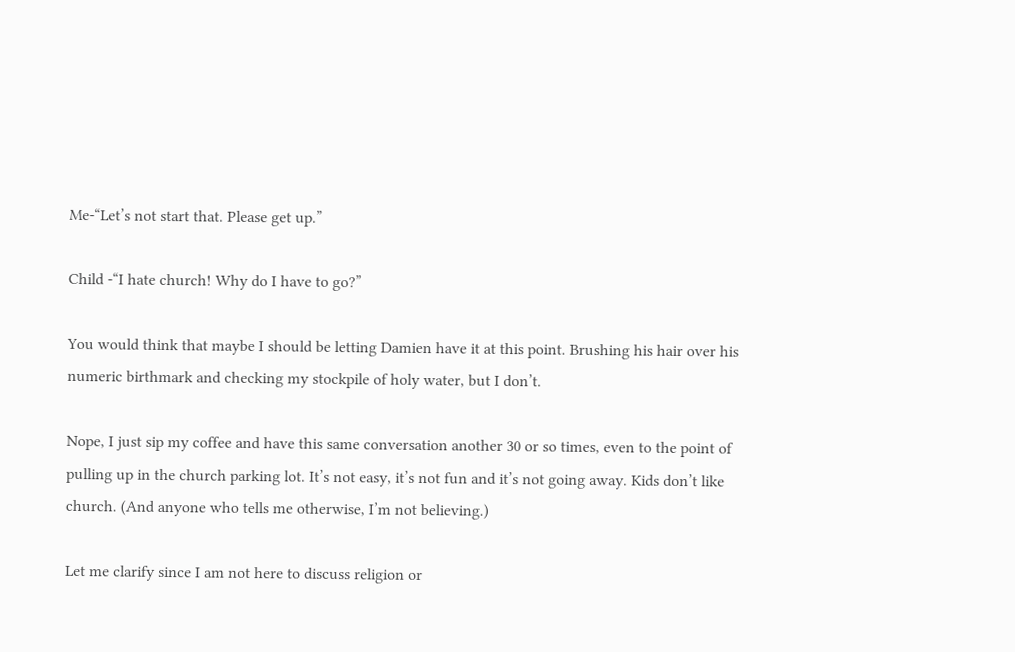Me-“Let’s not start that. Please get up.”

Child -“I hate church! Why do I have to go?”

You would think that maybe I should be letting Damien have it at this point. Brushing his hair over his numeric birthmark and checking my stockpile of holy water, but I don’t.

Nope, I just sip my coffee and have this same conversation another 30 or so times, even to the point of pulling up in the church parking lot. It’s not easy, it’s not fun and it’s not going away. Kids don’t like church. (And anyone who tells me otherwise, I’m not believing.)

Let me clarify since I am not here to discuss religion or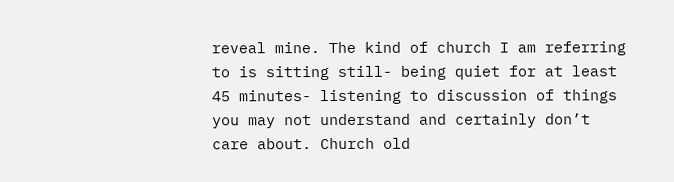reveal mine. The kind of church I am referring to is sitting still- being quiet for at least 45 minutes- listening to discussion of things you may not understand and certainly don’t care about. Church old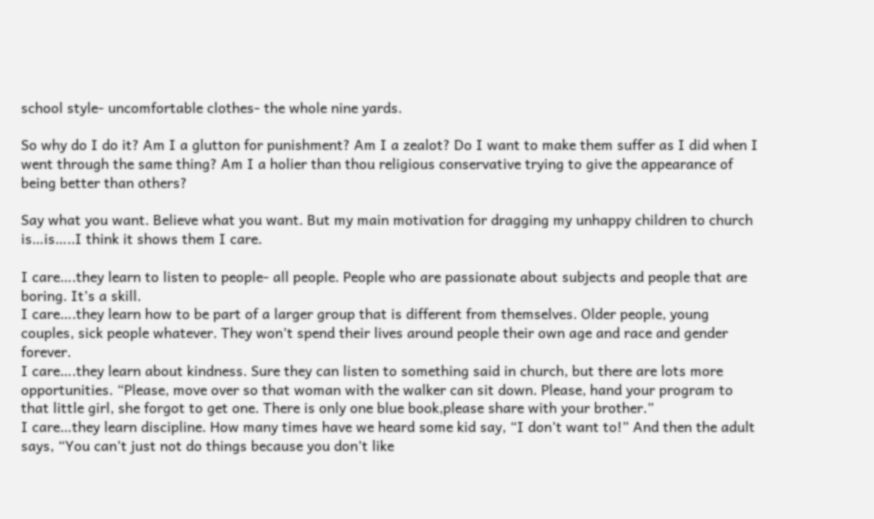school style- uncomfortable clothes- the whole nine yards.

So why do I do it? Am I a glutton for punishment? Am I a zealot? Do I want to make them suffer as I did when I went through the same thing? Am I a holier than thou religious conservative trying to give the appearance of being better than others?

Say what you want. Believe what you want. But my main motivation for dragging my unhappy children to church is…is…..I think it shows them I care.

I care….they learn to listen to people- all people. People who are passionate about subjects and people that are boring. It’s a skill.
I care….they learn how to be part of a larger group that is different from themselves. Older people, young couples, sick people whatever. They won’t spend their lives around people their own age and race and gender forever.
I care….they learn about kindness. Sure they can listen to something said in church, but there are lots more opportunities. “Please, move over so that woman with the walker can sit down. Please, hand your program to that little girl, she forgot to get one. There is only one blue book,please share with your brother.”
I care…they learn discipline. How many times have we heard some kid say, “I don’t want to!” And then the adult says, “You can’t just not do things because you don’t like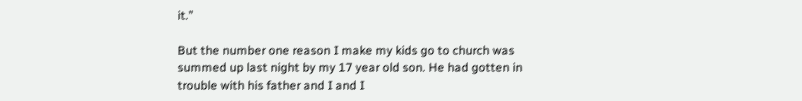it.”

But the number one reason I make my kids go to church was summed up last night by my 17 year old son. He had gotten in trouble with his father and I and I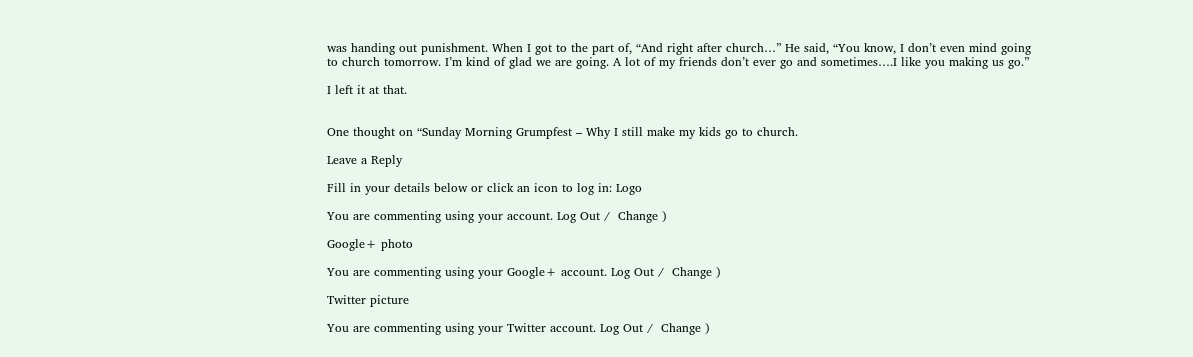was handing out punishment. When I got to the part of, “And right after church…” He said, “You know, I don’t even mind going to church tomorrow. I’m kind of glad we are going. A lot of my friends don’t ever go and sometimes….I like you making us go.”

I left it at that.


One thought on “Sunday Morning Grumpfest – Why I still make my kids go to church.

Leave a Reply

Fill in your details below or click an icon to log in: Logo

You are commenting using your account. Log Out /  Change )

Google+ photo

You are commenting using your Google+ account. Log Out /  Change )

Twitter picture

You are commenting using your Twitter account. Log Out /  Change )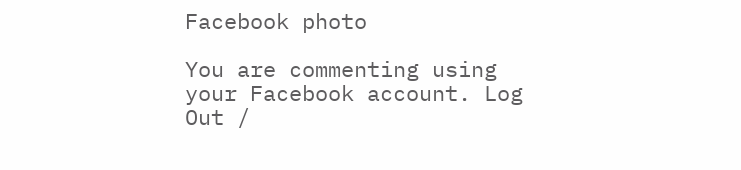Facebook photo

You are commenting using your Facebook account. Log Out /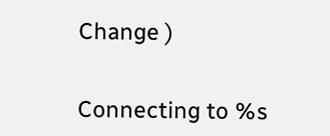Change )


Connecting to %s